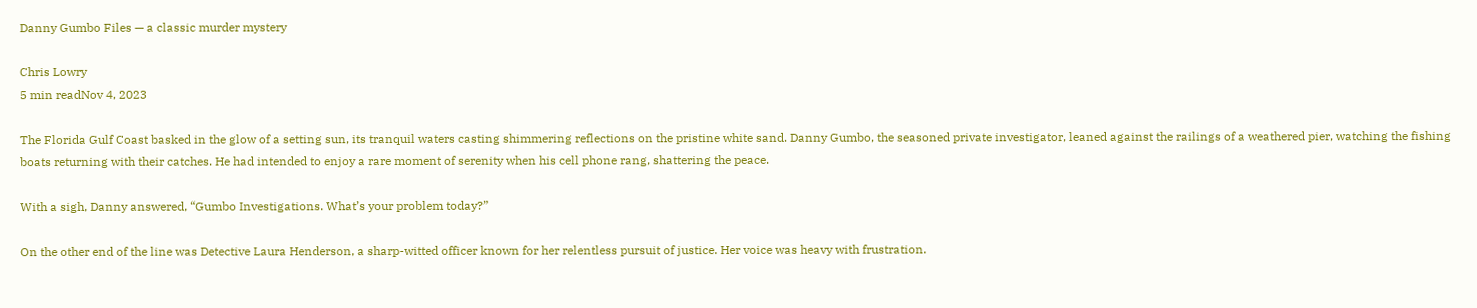Danny Gumbo Files — a classic murder mystery

Chris Lowry
5 min readNov 4, 2023

The Florida Gulf Coast basked in the glow of a setting sun, its tranquil waters casting shimmering reflections on the pristine white sand. Danny Gumbo, the seasoned private investigator, leaned against the railings of a weathered pier, watching the fishing boats returning with their catches. He had intended to enjoy a rare moment of serenity when his cell phone rang, shattering the peace.

With a sigh, Danny answered, “Gumbo Investigations. What’s your problem today?”

On the other end of the line was Detective Laura Henderson, a sharp-witted officer known for her relentless pursuit of justice. Her voice was heavy with frustration.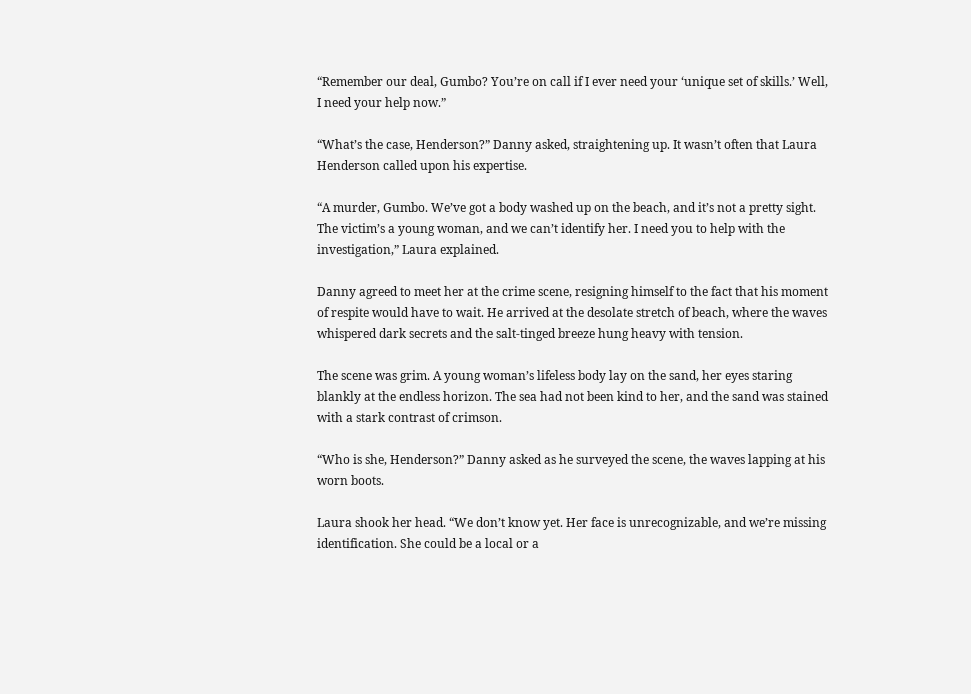“Remember our deal, Gumbo? You’re on call if I ever need your ‘unique set of skills.’ Well, I need your help now.”

“What’s the case, Henderson?” Danny asked, straightening up. It wasn’t often that Laura Henderson called upon his expertise.

“A murder, Gumbo. We’ve got a body washed up on the beach, and it’s not a pretty sight. The victim’s a young woman, and we can’t identify her. I need you to help with the investigation,” Laura explained.

Danny agreed to meet her at the crime scene, resigning himself to the fact that his moment of respite would have to wait. He arrived at the desolate stretch of beach, where the waves whispered dark secrets and the salt-tinged breeze hung heavy with tension.

The scene was grim. A young woman’s lifeless body lay on the sand, her eyes staring blankly at the endless horizon. The sea had not been kind to her, and the sand was stained with a stark contrast of crimson.

“Who is she, Henderson?” Danny asked as he surveyed the scene, the waves lapping at his worn boots.

Laura shook her head. “We don’t know yet. Her face is unrecognizable, and we’re missing identification. She could be a local or a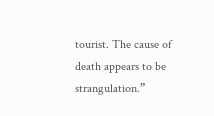tourist. The cause of death appears to be strangulation.”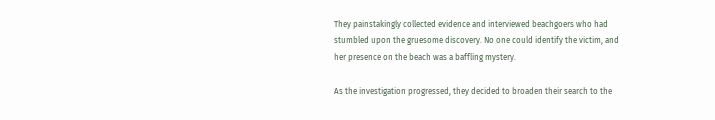They painstakingly collected evidence and interviewed beachgoers who had stumbled upon the gruesome discovery. No one could identify the victim, and her presence on the beach was a baffling mystery.

As the investigation progressed, they decided to broaden their search to the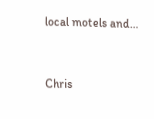local motels and…



Chris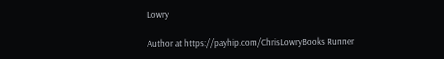Lowry

Author at https://payhip.com/ChrisLowryBooks Runner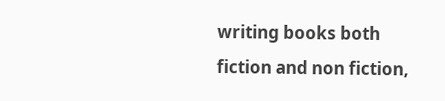writing books both fiction and non fiction,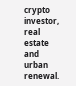crypto investor, real estate and urban renewal.